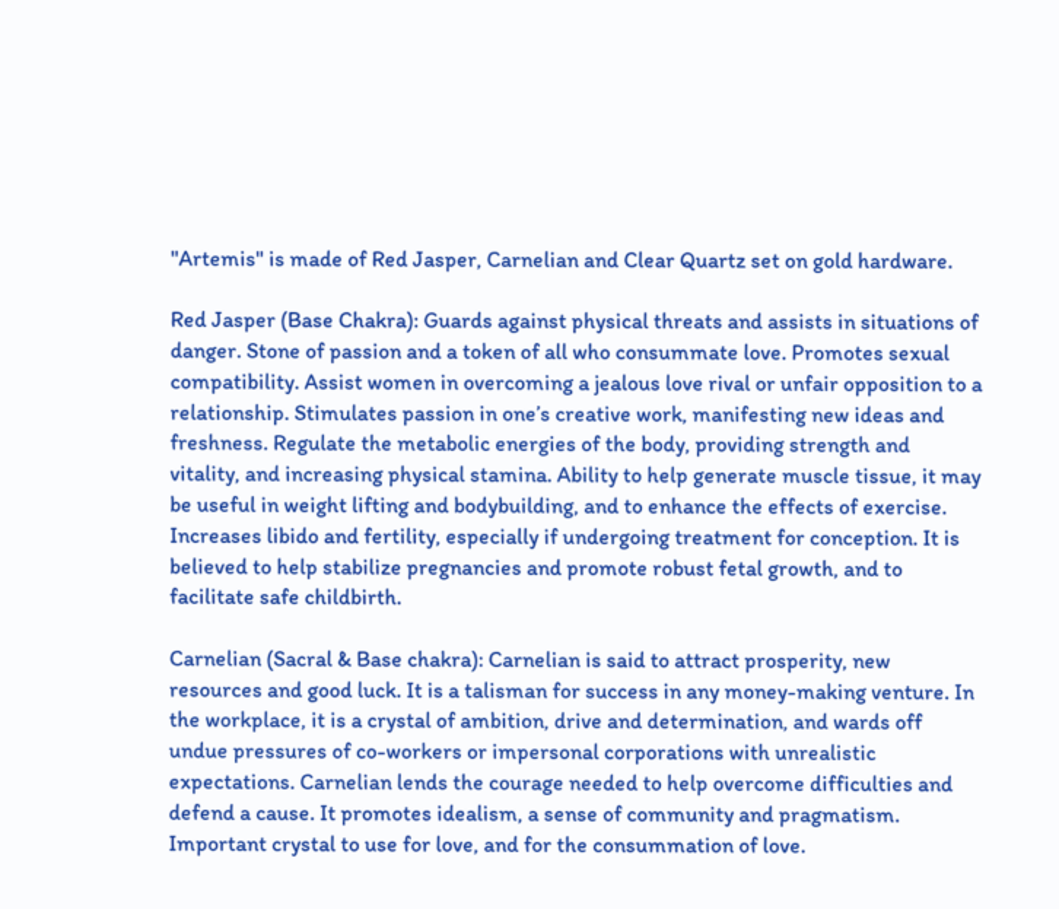"Artemis" is made of Red Jasper, Carnelian and Clear Quartz set on gold hardware.

Red Jasper (Base Chakra): Guards against physical threats and assists in situations of danger. Stone of passion and a token of all who consummate love. Promotes sexual compatibility. Assist women in overcoming a jealous love rival or unfair opposition to a relationship. Stimulates passion in one’s creative work, manifesting new ideas and freshness. Regulate the metabolic energies of the body, providing strength and vitality, and increasing physical stamina. Ability to help generate muscle tissue, it may be useful in weight lifting and bodybuilding, and to enhance the effects of exercise. Increases libido and fertility, especially if undergoing treatment for conception. It is believed to help stabilize pregnancies and promote robust fetal growth, and to facilitate safe childbirth.

Carnelian (Sacral & Base chakra): Carnelian is said to attract prosperity, new resources and good luck. It is a talisman for success in any money-making venture. In the workplace, it is a crystal of ambition, drive and determination, and wards off undue pressures of co-workers or impersonal corporations with unrealistic expectations. Carnelian lends the courage needed to help overcome difficulties and defend a cause. It promotes idealism, a sense of community and pragmatism. Important crystal to use for love, and for the consummation of love.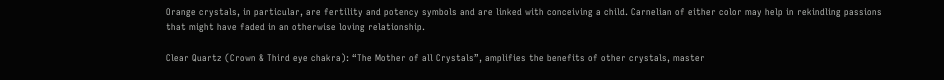Orange crystals, in particular, are fertility and potency symbols and are linked with conceiving a child. Carnelian of either color may help in rekindling passions that might have faded in an otherwise loving relationship.

Clear Quartz (Crown & Third eye chakra): “The Mother of all Crystals”, amplifies the benefits of other crystals, master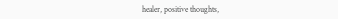healer, positive thoughts,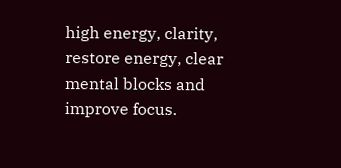high energy, clarity, restore energy, clear mental blocks and improve focus.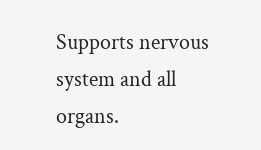Supports nervous system and all organs.